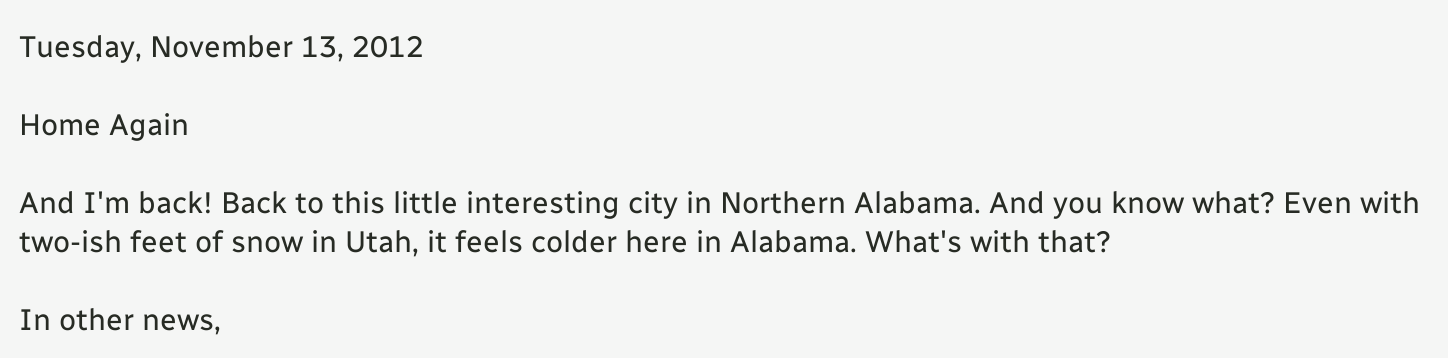Tuesday, November 13, 2012

Home Again

And I'm back! Back to this little interesting city in Northern Alabama. And you know what? Even with two-ish feet of snow in Utah, it feels colder here in Alabama. What's with that?

In other news,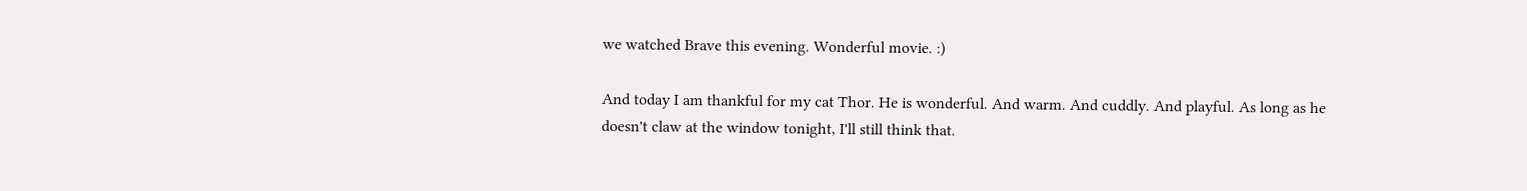we watched Brave this evening. Wonderful movie. :)

And today I am thankful for my cat Thor. He is wonderful. And warm. And cuddly. And playful. As long as he doesn't claw at the window tonight, I'll still think that.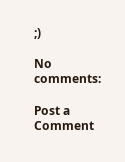;)

No comments:

Post a Comment